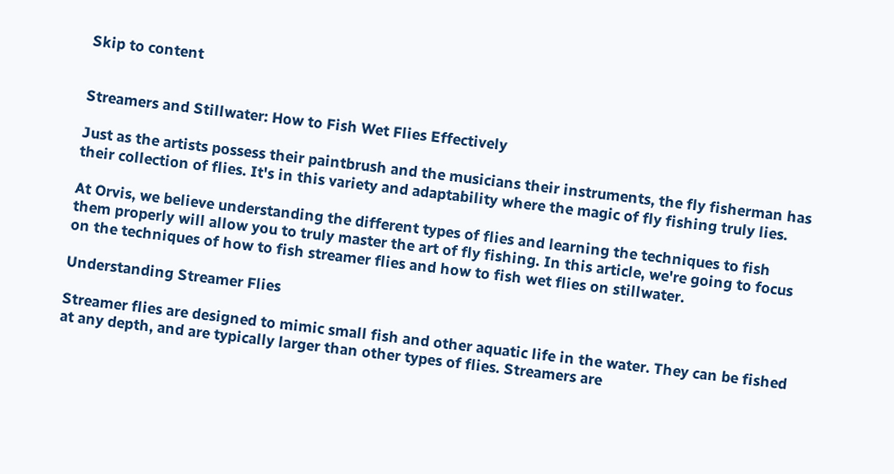Skip to content


Streamers and Stillwater: How to Fish Wet Flies Effectively

Just as the artists possess their paintbrush and the musicians their instruments, the fly fisherman has their collection of flies. It's in this variety and adaptability where the magic of fly fishing truly lies.

At Orvis, we believe understanding the different types of flies and learning the techniques to fish them properly will allow you to truly master the art of fly fishing. In this article, we're going to focus on the techniques of how to fish streamer flies and how to fish wet flies on stillwater.

Understanding Streamer Flies

Streamer flies are designed to mimic small fish and other aquatic life in the water. They can be fished at any depth, and are typically larger than other types of flies. Streamers are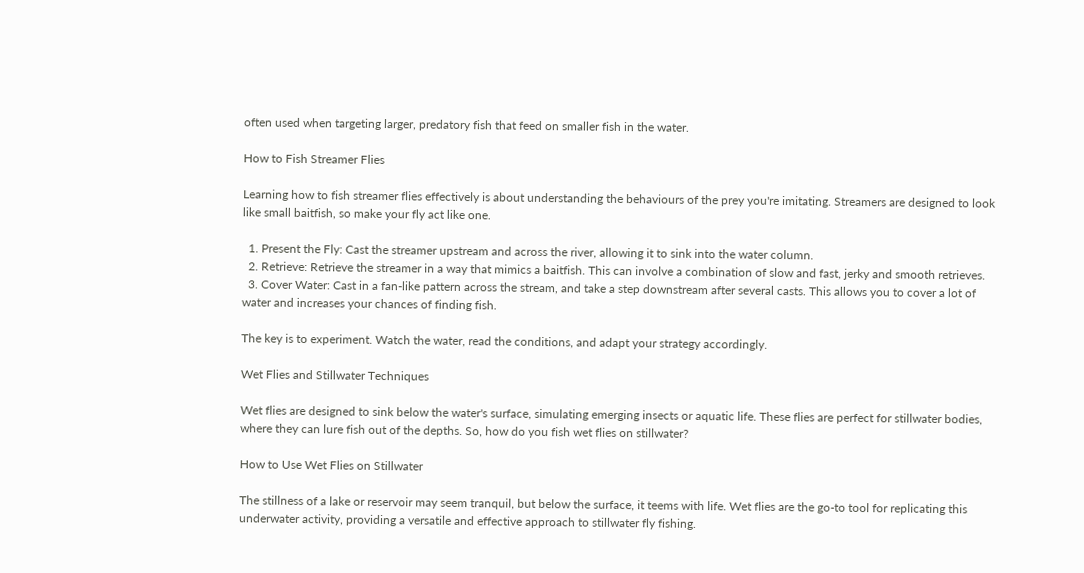often used when targeting larger, predatory fish that feed on smaller fish in the water.

How to Fish Streamer Flies

Learning how to fish streamer flies effectively is about understanding the behaviours of the prey you're imitating. Streamers are designed to look like small baitfish, so make your fly act like one.

  1. Present the Fly: Cast the streamer upstream and across the river, allowing it to sink into the water column.
  2. Retrieve: Retrieve the streamer in a way that mimics a baitfish. This can involve a combination of slow and fast, jerky and smooth retrieves.
  3. Cover Water: Cast in a fan-like pattern across the stream, and take a step downstream after several casts. This allows you to cover a lot of water and increases your chances of finding fish.

The key is to experiment. Watch the water, read the conditions, and adapt your strategy accordingly.

Wet Flies and Stillwater Techniques

Wet flies are designed to sink below the water's surface, simulating emerging insects or aquatic life. These flies are perfect for stillwater bodies, where they can lure fish out of the depths. So, how do you fish wet flies on stillwater?

How to Use Wet Flies on Stillwater

The stillness of a lake or reservoir may seem tranquil, but below the surface, it teems with life. Wet flies are the go-to tool for replicating this underwater activity, providing a versatile and effective approach to stillwater fly fishing.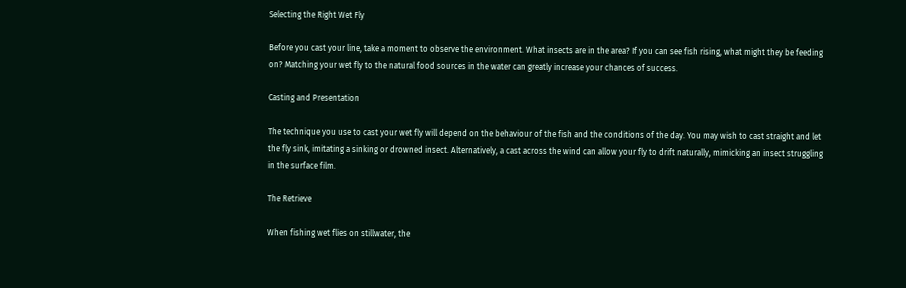Selecting the Right Wet Fly

Before you cast your line, take a moment to observe the environment. What insects are in the area? If you can see fish rising, what might they be feeding on? Matching your wet fly to the natural food sources in the water can greatly increase your chances of success.

Casting and Presentation

The technique you use to cast your wet fly will depend on the behaviour of the fish and the conditions of the day. You may wish to cast straight and let the fly sink, imitating a sinking or drowned insect. Alternatively, a cast across the wind can allow your fly to drift naturally, mimicking an insect struggling in the surface film.

The Retrieve

When fishing wet flies on stillwater, the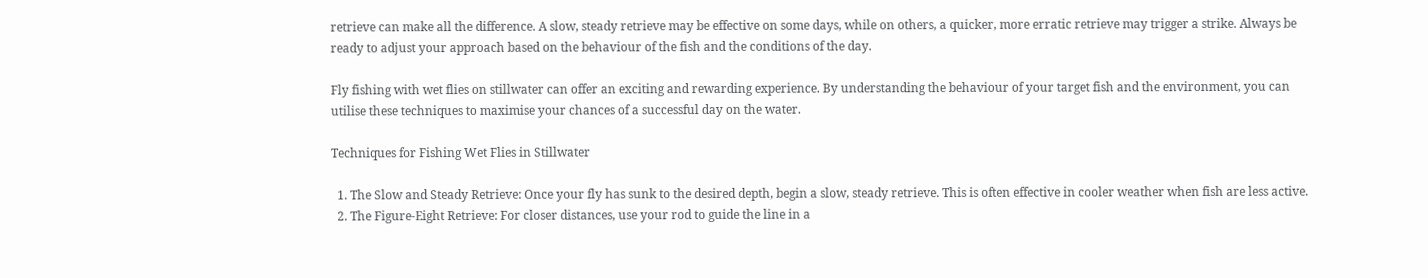retrieve can make all the difference. A slow, steady retrieve may be effective on some days, while on others, a quicker, more erratic retrieve may trigger a strike. Always be ready to adjust your approach based on the behaviour of the fish and the conditions of the day.

Fly fishing with wet flies on stillwater can offer an exciting and rewarding experience. By understanding the behaviour of your target fish and the environment, you can utilise these techniques to maximise your chances of a successful day on the water.

Techniques for Fishing Wet Flies in Stillwater

  1. The Slow and Steady Retrieve: Once your fly has sunk to the desired depth, begin a slow, steady retrieve. This is often effective in cooler weather when fish are less active.
  2. The Figure-Eight Retrieve: For closer distances, use your rod to guide the line in a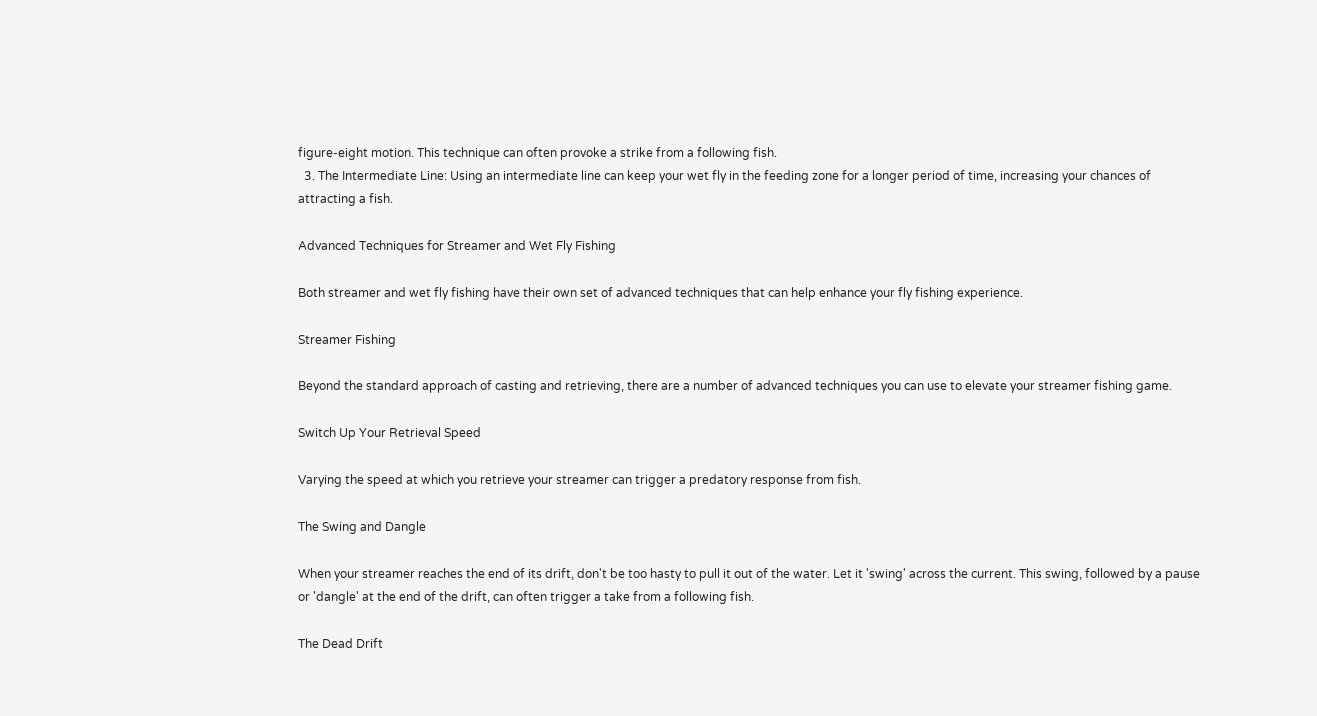figure-eight motion. This technique can often provoke a strike from a following fish.
  3. The Intermediate Line: Using an intermediate line can keep your wet fly in the feeding zone for a longer period of time, increasing your chances of attracting a fish.

Advanced Techniques for Streamer and Wet Fly Fishing

Both streamer and wet fly fishing have their own set of advanced techniques that can help enhance your fly fishing experience.

Streamer Fishing

Beyond the standard approach of casting and retrieving, there are a number of advanced techniques you can use to elevate your streamer fishing game.

Switch Up Your Retrieval Speed

Varying the speed at which you retrieve your streamer can trigger a predatory response from fish.

The Swing and Dangle

When your streamer reaches the end of its drift, don't be too hasty to pull it out of the water. Let it 'swing' across the current. This swing, followed by a pause or 'dangle' at the end of the drift, can often trigger a take from a following fish.

The Dead Drift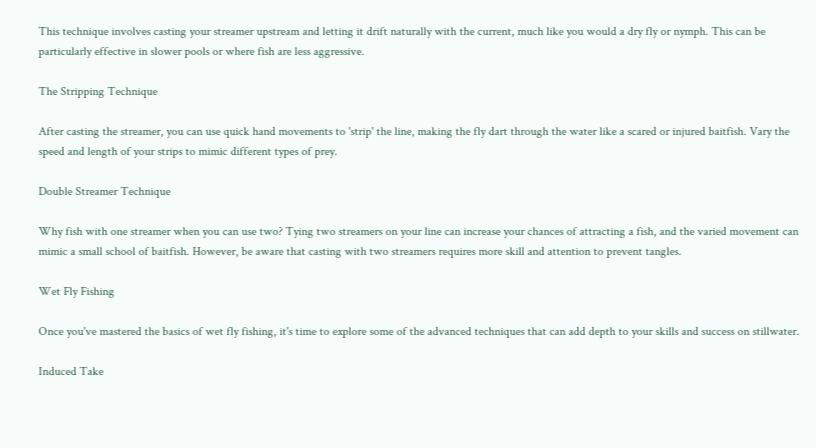This technique involves casting your streamer upstream and letting it drift naturally with the current, much like you would a dry fly or nymph. This can be particularly effective in slower pools or where fish are less aggressive.

The Stripping Technique

After casting the streamer, you can use quick hand movements to 'strip' the line, making the fly dart through the water like a scared or injured baitfish. Vary the speed and length of your strips to mimic different types of prey.

Double Streamer Technique

Why fish with one streamer when you can use two? Tying two streamers on your line can increase your chances of attracting a fish, and the varied movement can mimic a small school of baitfish. However, be aware that casting with two streamers requires more skill and attention to prevent tangles.

Wet Fly Fishing

Once you've mastered the basics of wet fly fishing, it's time to explore some of the advanced techniques that can add depth to your skills and success on stillwater.

Induced Take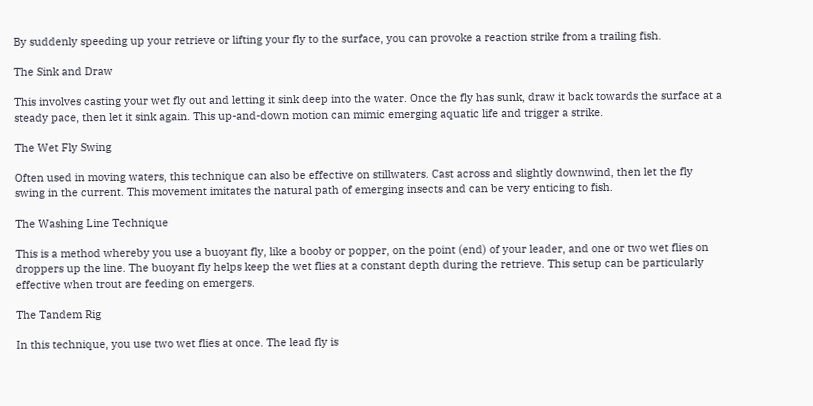By suddenly speeding up your retrieve or lifting your fly to the surface, you can provoke a reaction strike from a trailing fish.

The Sink and Draw

This involves casting your wet fly out and letting it sink deep into the water. Once the fly has sunk, draw it back towards the surface at a steady pace, then let it sink again. This up-and-down motion can mimic emerging aquatic life and trigger a strike.

The Wet Fly Swing

Often used in moving waters, this technique can also be effective on stillwaters. Cast across and slightly downwind, then let the fly swing in the current. This movement imitates the natural path of emerging insects and can be very enticing to fish.

The Washing Line Technique

This is a method whereby you use a buoyant fly, like a booby or popper, on the point (end) of your leader, and one or two wet flies on droppers up the line. The buoyant fly helps keep the wet flies at a constant depth during the retrieve. This setup can be particularly effective when trout are feeding on emergers.

The Tandem Rig

In this technique, you use two wet flies at once. The lead fly is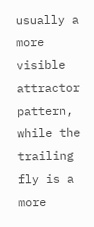usually a more visible attractor pattern, while the trailing fly is a more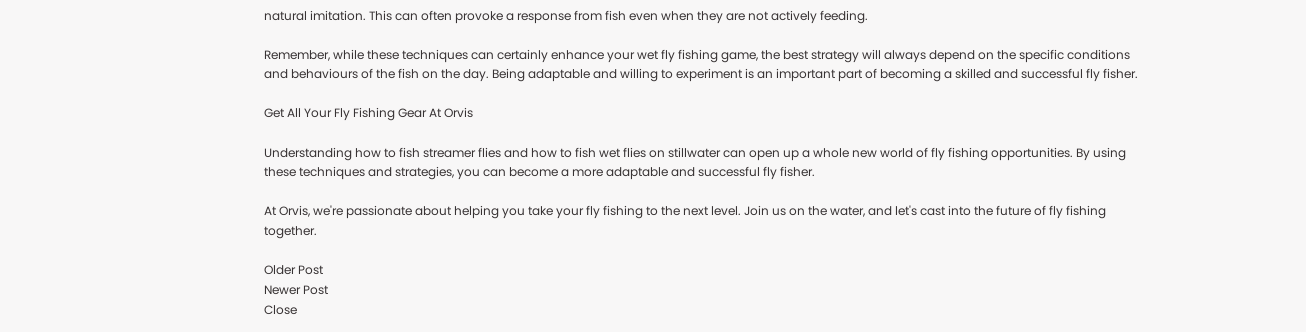natural imitation. This can often provoke a response from fish even when they are not actively feeding.

Remember, while these techniques can certainly enhance your wet fly fishing game, the best strategy will always depend on the specific conditions and behaviours of the fish on the day. Being adaptable and willing to experiment is an important part of becoming a skilled and successful fly fisher.

Get All Your Fly Fishing Gear At Orvis

Understanding how to fish streamer flies and how to fish wet flies on stillwater can open up a whole new world of fly fishing opportunities. By using these techniques and strategies, you can become a more adaptable and successful fly fisher.

At Orvis, we're passionate about helping you take your fly fishing to the next level. Join us on the water, and let's cast into the future of fly fishing together.

Older Post
Newer Post
Close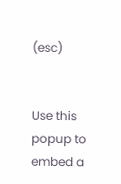(esc)


Use this popup to embed a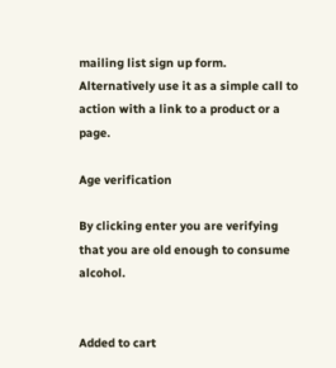mailing list sign up form. Alternatively use it as a simple call to action with a link to a product or a page.

Age verification

By clicking enter you are verifying that you are old enough to consume alcohol.


Added to cart